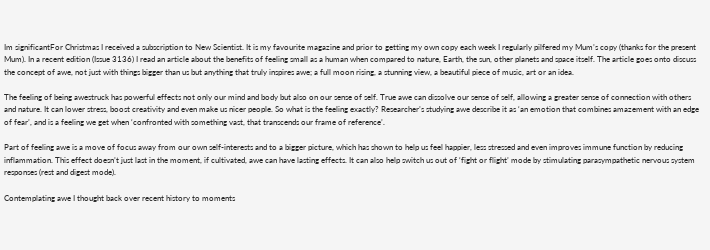Im significantFor Christmas I received a subscription to New Scientist. It is my favourite magazine and prior to getting my own copy each week I regularly pilfered my Mum’s copy (thanks for the present Mum). In a recent edition (Issue 3136) I read an article about the benefits of feeling small as a human when compared to nature, Earth, the sun, other planets and space itself. The article goes onto discuss the concept of awe, not just with things bigger than us but anything that truly inspires awe; a full moon rising, a stunning view, a beautiful piece of music, art or an idea.

The feeling of being awestruck has powerful effects not only our mind and body but also on our sense of self. True awe can dissolve our sense of self, allowing a greater sense of connection with others and nature. It can lower stress, boost creativity and even make us nicer people. So what is the feeling exactly? Researcher’s studying awe describe it as ‘an emotion that combines amazement with an edge of fear’, and is a feeling we get when ‘confronted with something vast, that transcends our frame of reference’.

Part of feeling awe is a move of focus away from our own self-interests and to a bigger picture, which has shown to help us feel happier, less stressed and even improves immune function by reducing inflammation. This effect doesn’t just last in the moment, if cultivated, awe can have lasting effects. It can also help switch us out of ‘fight or flight’ mode by stimulating parasympathetic nervous system responses (rest and digest mode).

Contemplating awe I thought back over recent history to moments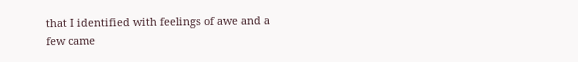that I identified with feelings of awe and a few came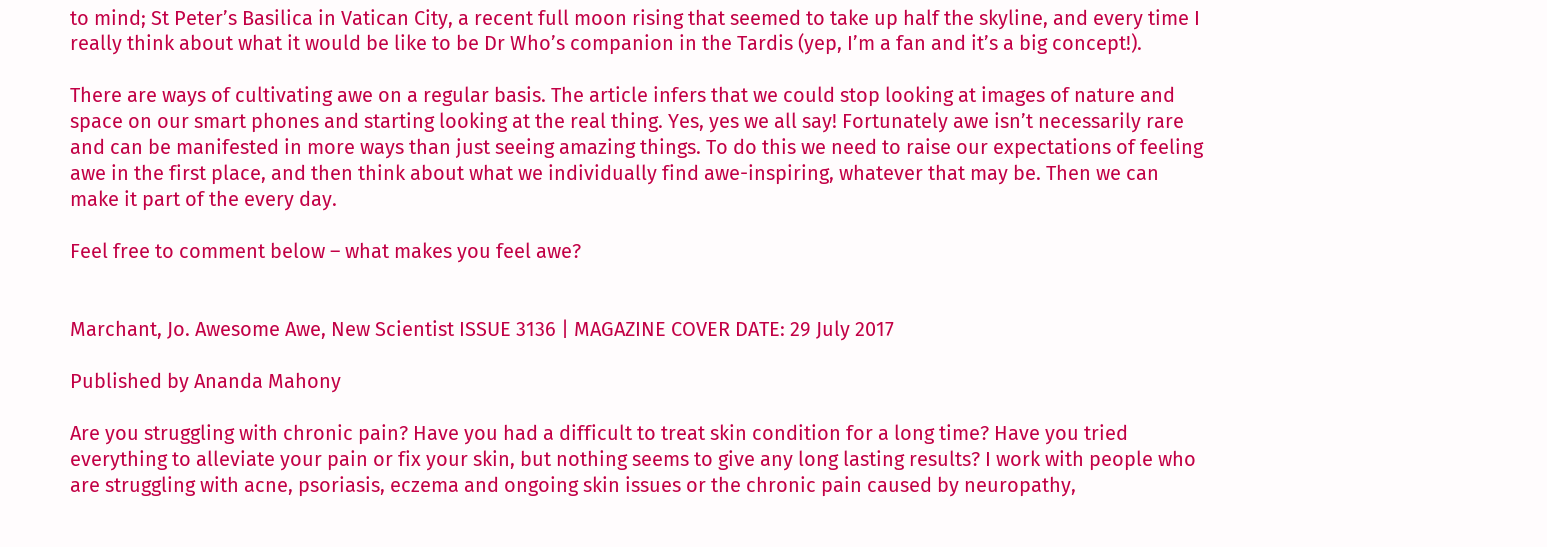to mind; St Peter’s Basilica in Vatican City, a recent full moon rising that seemed to take up half the skyline, and every time I really think about what it would be like to be Dr Who’s companion in the Tardis (yep, I’m a fan and it’s a big concept!).

There are ways of cultivating awe on a regular basis. The article infers that we could stop looking at images of nature and space on our smart phones and starting looking at the real thing. Yes, yes we all say! Fortunately awe isn’t necessarily rare and can be manifested in more ways than just seeing amazing things. To do this we need to raise our expectations of feeling awe in the first place, and then think about what we individually find awe-inspiring, whatever that may be. Then we can make it part of the every day.

Feel free to comment below – what makes you feel awe?


Marchant, Jo. Awesome Awe, New Scientist ISSUE 3136 | MAGAZINE COVER DATE: 29 July 2017

Published by Ananda Mahony

Are you struggling with chronic pain? Have you had a difficult to treat skin condition for a long time? Have you tried everything to alleviate your pain or fix your skin, but nothing seems to give any long lasting results? I work with people who are struggling with acne, psoriasis, eczema and ongoing skin issues or the chronic pain caused by neuropathy,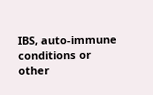IBS, auto-immune conditions or other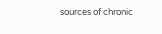sources of chronic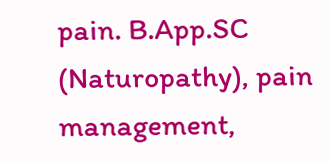pain. B.App.SC (Naturopathy), pain management,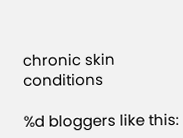chronic skin conditions

%d bloggers like this: